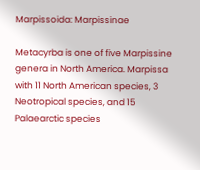Marpissoida: Marpissinae

Metacyrba is one of five Marpissine genera in North America. Marpissa with 11 North American species, 3 Neotropical species, and 15 Palaearctic species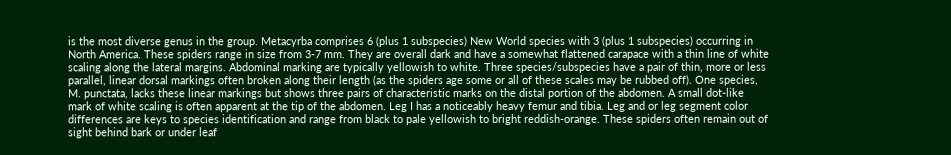is the most diverse genus in the group. Metacyrba comprises 6 (plus 1 subspecies) New World species with 3 (plus 1 subspecies) occurring in North America. These spiders range in size from 3-7 mm. They are overall dark and have a somewhat flattened carapace with a thin line of white scaling along the lateral margins. Abdominal marking are typically yellowish to white. Three species/subspecies have a pair of thin, more or less parallel, linear dorsal markings often broken along their length (as the spiders age some or all of these scales may be rubbed off). One species, M. punctata, lacks these linear markings but shows three pairs of characteristic marks on the distal portion of the abdomen. A small dot-like mark of white scaling is often apparent at the tip of the abdomen. Leg I has a noticeably heavy femur and tibia. Leg and or leg segment color differences are keys to species identification and range from black to pale yellowish to bright reddish-orange. These spiders often remain out of sight behind bark or under leaf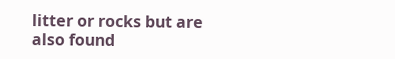litter or rocks but are also found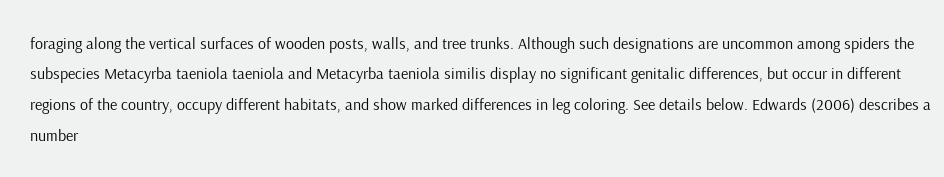foraging along the vertical surfaces of wooden posts, walls, and tree trunks. Although such designations are uncommon among spiders the subspecies Metacyrba taeniola taeniola and Metacyrba taeniola similis display no significant genitalic differences, but occur in different regions of the country, occupy different habitats, and show marked differences in leg coloring. See details below. Edwards (2006) describes a number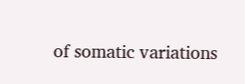of somatic variations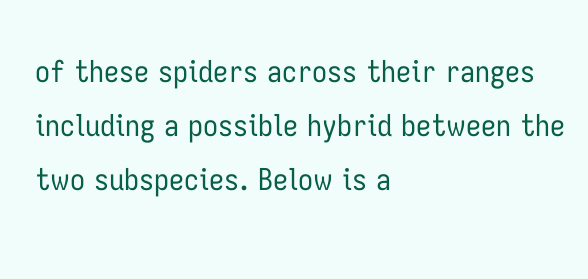of these spiders across their ranges including a possible hybrid between the two subspecies. Below is a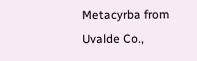Metacyrba from Uvalde Co.,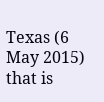Texas (6 May 2015) that is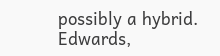possibly a hybrid.
Edwards,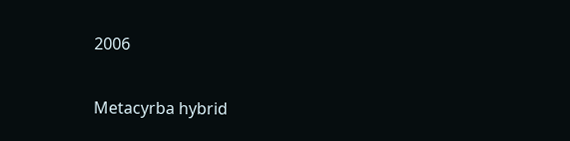2006

Metacyrba hybrid